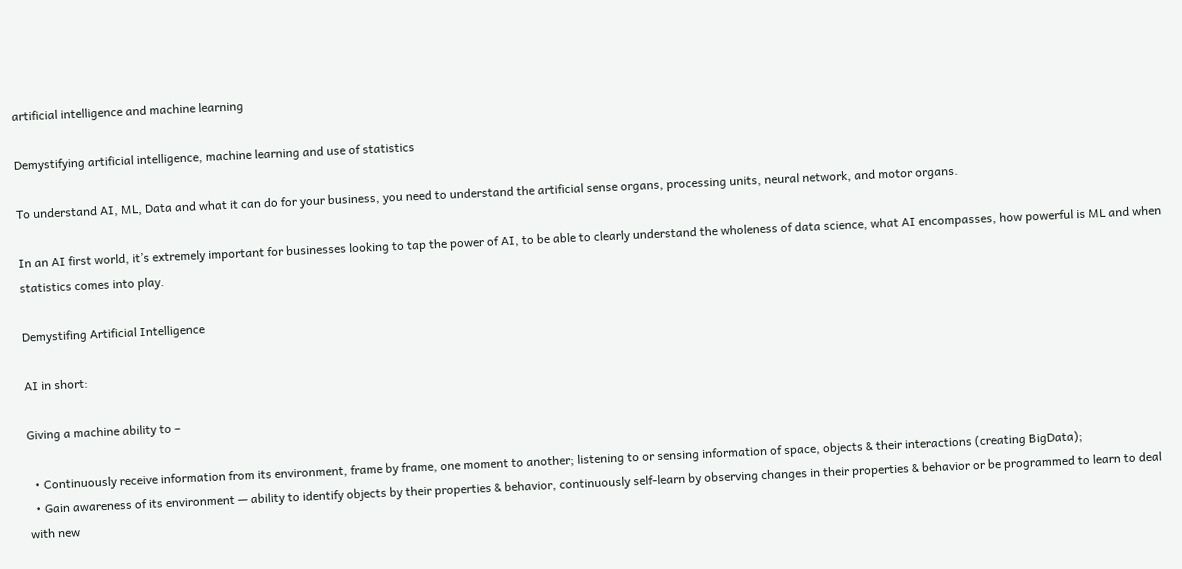artificial intelligence and machine learning

Demystifying artificial intelligence, machine learning and use of statistics

To understand AI, ML, Data and what it can do for your business, you need to understand the artificial sense organs, processing units, neural network, and motor organs.

In an AI first world, it’s extremely important for businesses looking to tap the power of AI, to be able to clearly understand the wholeness of data science, what AI encompasses, how powerful is ML and when statistics comes into play.

Demystifing Artificial Intelligence

AI in short:

Giving a machine ability to –

  • Continuously receive information from its environment, frame by frame, one moment to another; listening to or sensing information of space, objects & their interactions (creating BigData);
  • Gain awareness of its environment — ability to identify objects by their properties & behavior, continuously self-learn by observing changes in their properties & behavior or be programmed to learn to deal with new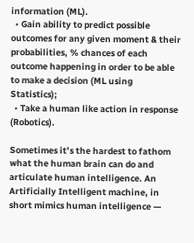information (ML).
  • Gain ability to predict possible outcomes for any given moment & their probabilities, % chances of each outcome happening in order to be able to make a decision (ML using Statistics);
  • Take a human like action in response (Robotics).

Sometimes it’s the hardest to fathom what the human brain can do and articulate human intelligence. An Artificially Intelligent machine, in short mimics human intelligence —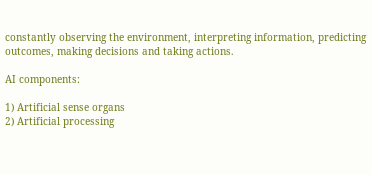constantly observing the environment, interpreting information, predicting outcomes, making decisions and taking actions.

AI components:

1) Artificial sense organs
2) Artificial processing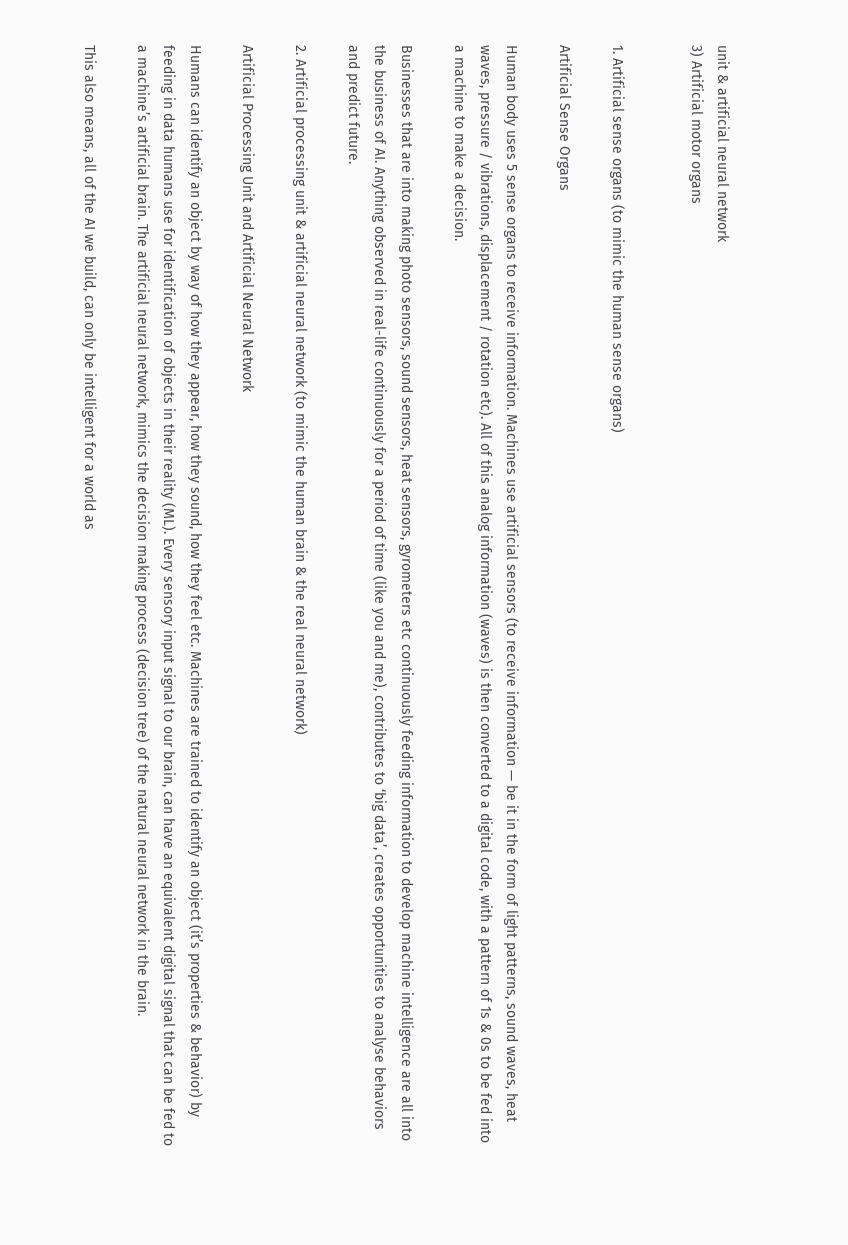unit & artificial neural network
3) Artificial motor organs


1. Artificial sense organs (to mimic the human sense organs)

Artificial Sense Organs

Human body uses 5 sense organs to receive information. Machines use artificial sensors (to receive information — be it in the form of light patterns, sound waves, heat waves, pressure / vibrations, displacement / rotation etc). All of this analog information (waves) is then converted to a digital code, with a pattern of 1s & 0s to be fed into a machine to make a decision.

Businesses that are into making photo sensors, sound sensors, heat sensors, gyrometers etc continuously feeding information to develop machine intelligence are all into the business of AI. Anything observed in real-life continuously for a period of time (like you and me), contributes to ‘big data’, creates opportunities to analyse behaviors and predict future.

2. Artificial processing unit & artificial neural network (to mimic the human brain & the real neural network)

Artificial Processing Unit and Artificial Neural Network

Humans can identify an object by way of how they appear, how they sound, how they feel etc. Machines are trained to identify an object (it’s properties & behavior) by feeding in data humans use for identification of objects in their reality (ML). Every sensory input signal to our brain, can have an equivalent digital signal that can be fed to a machine’s artificial brain. The artificial neural network, mimics the decision making process (decision tree) of the natural neural network in the brain.

This also means, all of the AI we build, can only be intelligent for a world as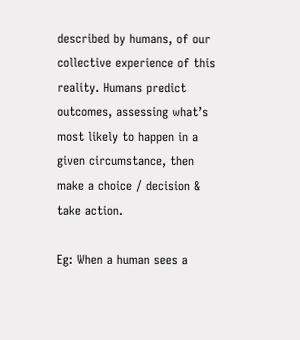described by humans, of our collective experience of this reality. Humans predict outcomes, assessing what’s most likely to happen in a given circumstance, then make a choice / decision & take action.

Eg: When a human sees a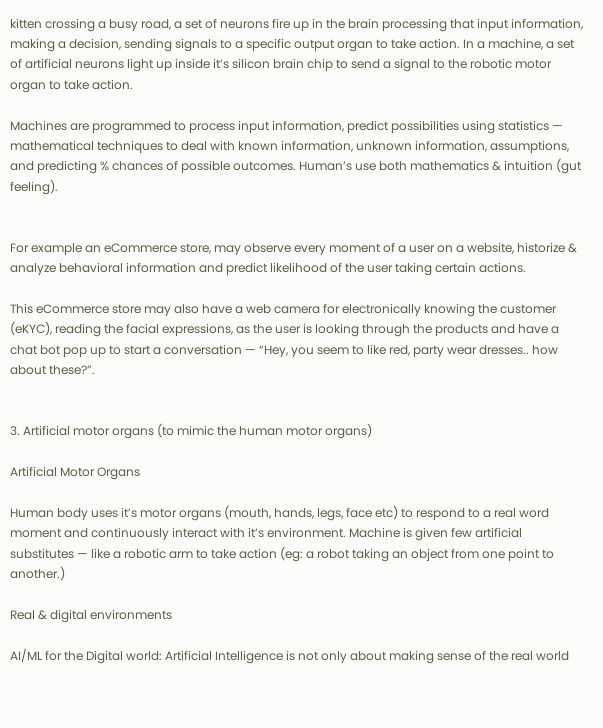kitten crossing a busy road, a set of neurons fire up in the brain processing that input information, making a decision, sending signals to a specific output organ to take action. In a machine, a set of artificial neurons light up inside it’s silicon brain chip to send a signal to the robotic motor organ to take action.

Machines are programmed to process input information, predict possibilities using statistics — mathematical techniques to deal with known information, unknown information, assumptions, and predicting % chances of possible outcomes. Human’s use both mathematics & intuition (gut feeling).


For example an eCommerce store, may observe every moment of a user on a website, historize & analyze behavioral information and predict likelihood of the user taking certain actions.

This eCommerce store may also have a web camera for electronically knowing the customer (eKYC), reading the facial expressions, as the user is looking through the products and have a chat bot pop up to start a conversation — “Hey, you seem to like red, party wear dresses.. how about these?”.


3. Artificial motor organs (to mimic the human motor organs)

Artificial Motor Organs

Human body uses it’s motor organs (mouth, hands, legs, face etc) to respond to a real word moment and continuously interact with it’s environment. Machine is given few artificial substitutes — like a robotic arm to take action (eg: a robot taking an object from one point to another.)

Real & digital environments

AI/ML for the Digital world: Artificial Intelligence is not only about making sense of the real world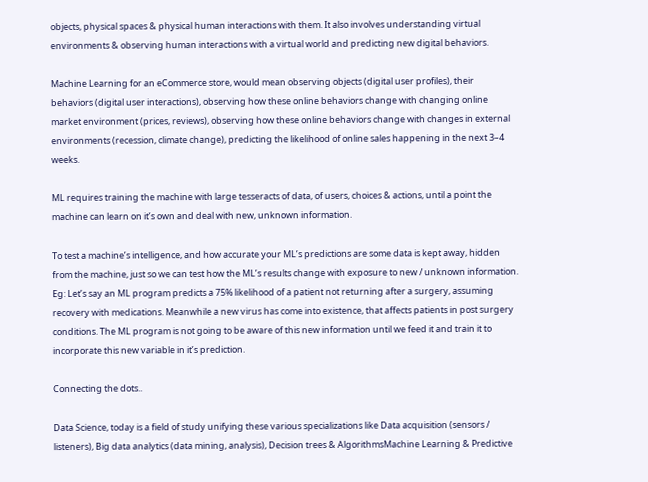objects, physical spaces & physical human interactions with them. It also involves understanding virtual environments & observing human interactions with a virtual world and predicting new digital behaviors.

Machine Learning for an eCommerce store, would mean observing objects (digital user profiles), their behaviors (digital user interactions), observing how these online behaviors change with changing online market environment (prices, reviews), observing how these online behaviors change with changes in external environments (recession, climate change), predicting the likelihood of online sales happening in the next 3–4 weeks.

ML requires training the machine with large tesseracts of data, of users, choices & actions, until a point the machine can learn on it’s own and deal with new, unknown information.

To test a machine’s intelligence, and how accurate your ML’s predictions are some data is kept away, hidden from the machine, just so we can test how the ML’s results change with exposure to new / unknown information. Eg: Let’s say an ML program predicts a 75% likelihood of a patient not returning after a surgery, assuming recovery with medications. Meanwhile a new virus has come into existence, that affects patients in post surgery conditions. The ML program is not going to be aware of this new information until we feed it and train it to incorporate this new variable in it’s prediction.

Connecting the dots..

Data Science, today is a field of study unifying these various specializations like Data acquisition (sensors / listeners), Big data analytics (data mining, analysis), Decision trees & AlgorithmsMachine Learning & Predictive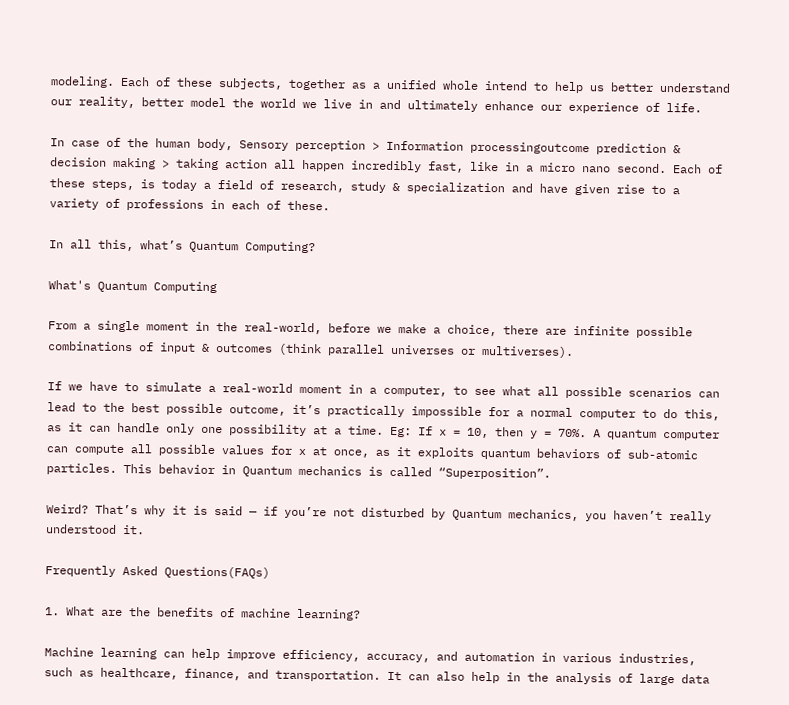modeling. Each of these subjects, together as a unified whole intend to help us better understand our reality, better model the world we live in and ultimately enhance our experience of life.

In case of the human body, Sensory perception > Information processingoutcome prediction & decision making > taking action all happen incredibly fast, like in a micro nano second. Each of these steps, is today a field of research, study & specialization and have given rise to a variety of professions in each of these.

In all this, what’s Quantum Computing?

What's Quantum Computing

From a single moment in the real-world, before we make a choice, there are infinite possible combinations of input & outcomes (think parallel universes or multiverses).

If we have to simulate a real-world moment in a computer, to see what all possible scenarios can lead to the best possible outcome, it’s practically impossible for a normal computer to do this, as it can handle only one possibility at a time. Eg: If x = 10, then y = 70%. A quantum computer can compute all possible values for x at once, as it exploits quantum behaviors of sub-atomic particles. This behavior in Quantum mechanics is called “Superposition”.

Weird? That’s why it is said — if you’re not disturbed by Quantum mechanics, you haven’t really understood it.

Frequently Asked Questions(FAQs)

1. What are the benefits of machine learning?

Machine learning can help improve efficiency, accuracy, and automation in various industries, such as healthcare, finance, and transportation. It can also help in the analysis of large data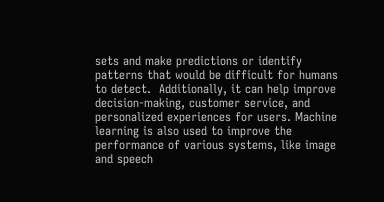sets and make predictions or identify patterns that would be difficult for humans to detect.  Additionally, it can help improve decision-making, customer service, and personalized experiences for users. Machine learning is also used to improve the performance of various systems, like image and speech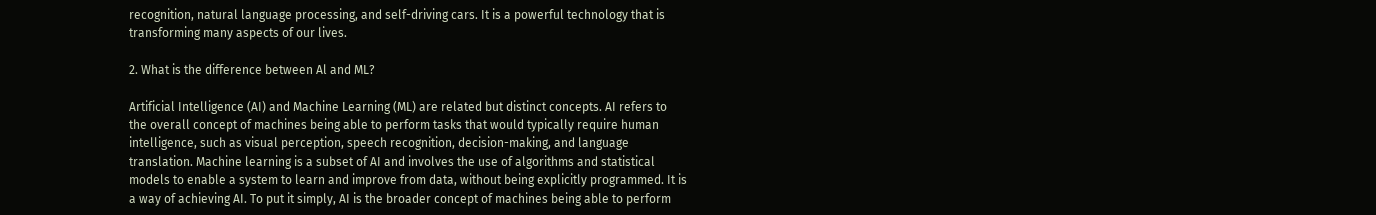recognition, natural language processing, and self-driving cars. It is a powerful technology that is transforming many aspects of our lives.

2. What is the difference between Al and ML?

Artificial Intelligence (AI) and Machine Learning (ML) are related but distinct concepts. AI refers to the overall concept of machines being able to perform tasks that would typically require human intelligence, such as visual perception, speech recognition, decision-making, and language translation. Machine learning is a subset of AI and involves the use of algorithms and statistical models to enable a system to learn and improve from data, without being explicitly programmed. It is a way of achieving AI. To put it simply, AI is the broader concept of machines being able to perform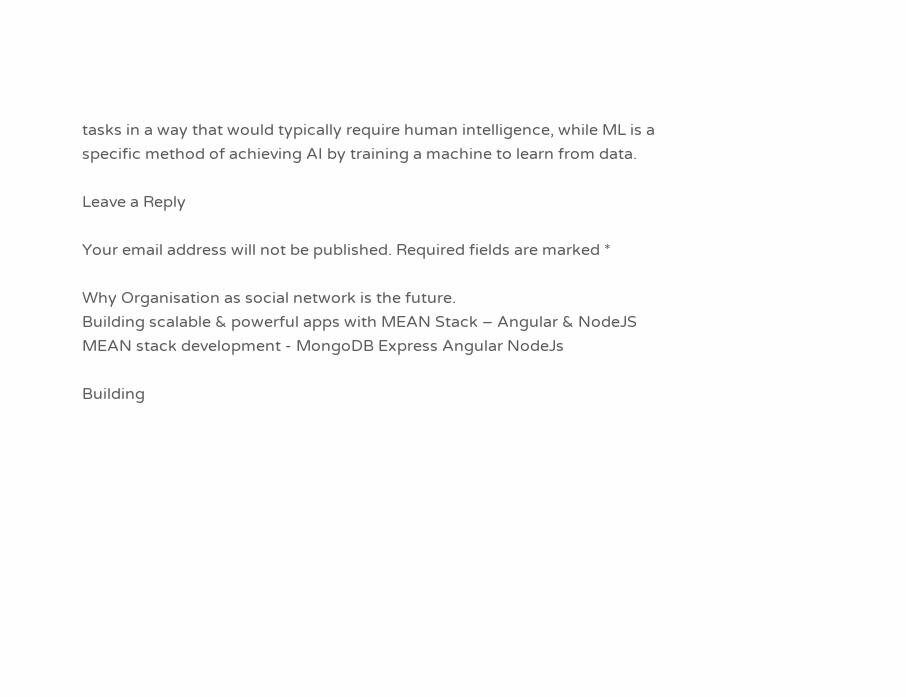tasks in a way that would typically require human intelligence, while ML is a specific method of achieving AI by training a machine to learn from data.

Leave a Reply

Your email address will not be published. Required fields are marked *

Why Organisation as social network is the future.
Building scalable & powerful apps with MEAN Stack – Angular & NodeJS
MEAN stack development - MongoDB Express Angular NodeJs

Building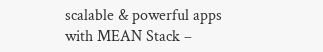scalable & powerful apps with MEAN Stack –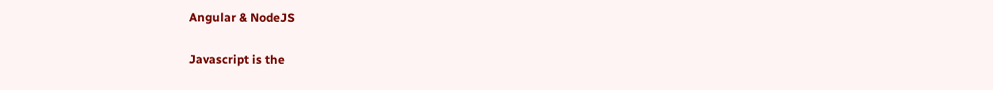Angular & NodeJS

Javascript is the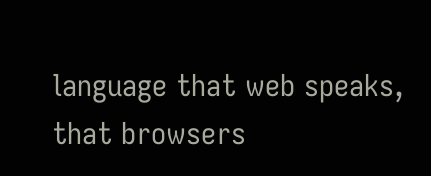language that web speaks, that browsers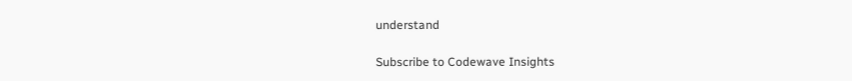understand

Subscribe to Codewave Insights